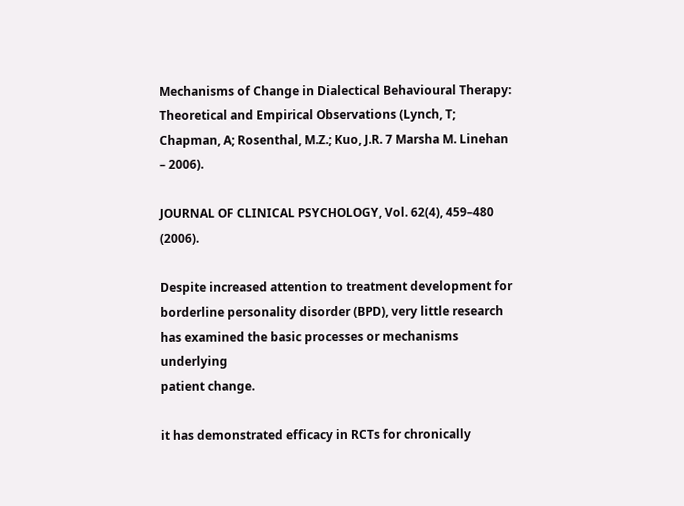Mechanisms of Change in Dialectical Behavioural Therapy: Theoretical and Empirical Observations (Lynch, T; Chapman, A; Rosenthal, M.Z.; Kuo, J.R. 7 Marsha M. Linehan – 2006).

JOURNAL OF CLINICAL PSYCHOLOGY, Vol. 62(4), 459–480 (2006).

Despite increased attention to treatment development for borderline personality disorder (BPD), very little research has examined the basic processes or mechanisms underlying
patient change.

it has demonstrated efficacy in RCTs for chronically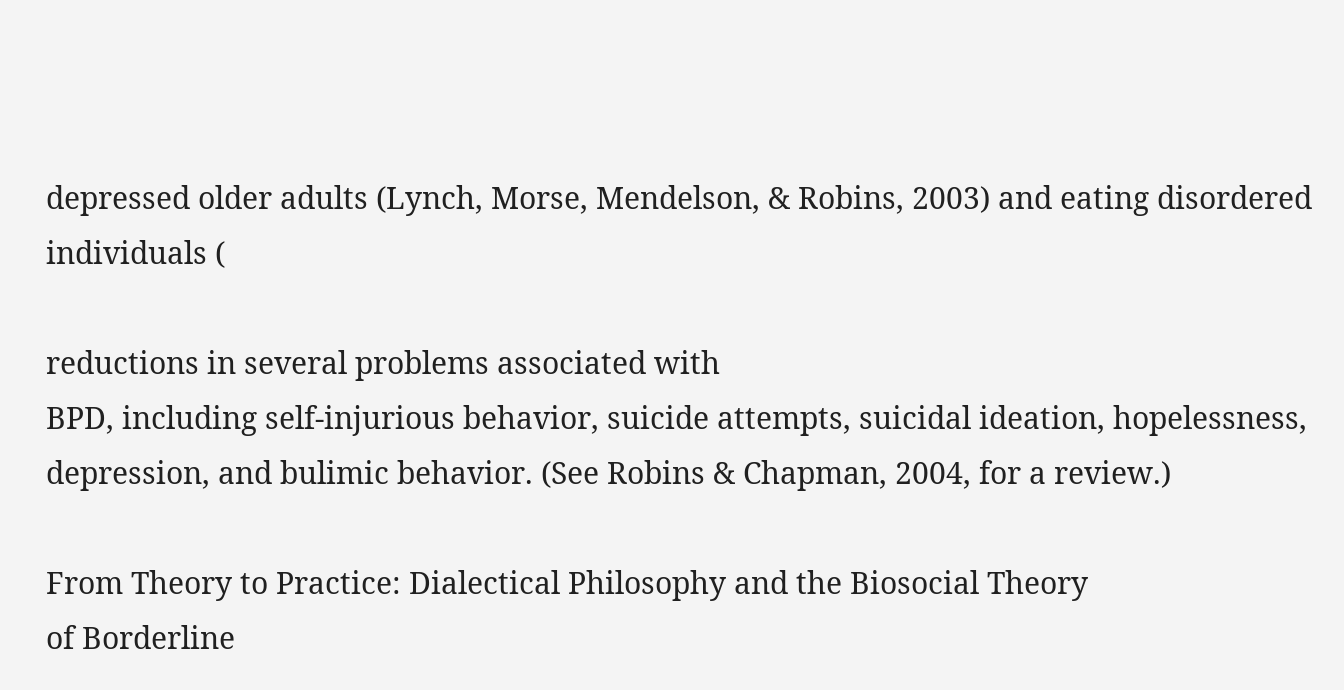depressed older adults (Lynch, Morse, Mendelson, & Robins, 2003) and eating disordered individuals (

reductions in several problems associated with
BPD, including self-injurious behavior, suicide attempts, suicidal ideation, hopelessness, depression, and bulimic behavior. (See Robins & Chapman, 2004, for a review.)

From Theory to Practice: Dialectical Philosophy and the Biosocial Theory
of Borderline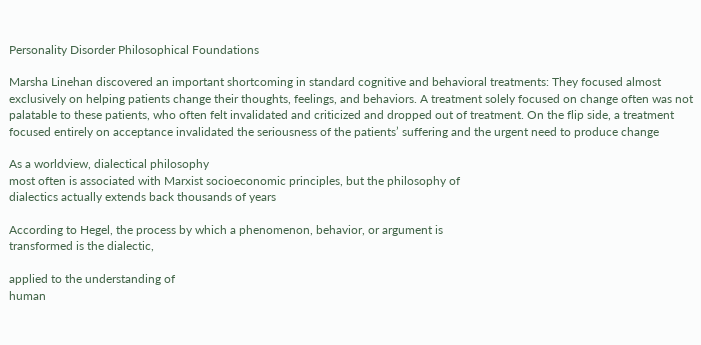Personality Disorder Philosophical Foundations

Marsha Linehan discovered an important shortcoming in standard cognitive and behavioral treatments: They focused almost exclusively on helping patients change their thoughts, feelings, and behaviors. A treatment solely focused on change often was not palatable to these patients, who often felt invalidated and criticized and dropped out of treatment. On the flip side, a treatment focused entirely on acceptance invalidated the seriousness of the patients’ suffering and the urgent need to produce change

As a worldview, dialectical philosophy
most often is associated with Marxist socioeconomic principles, but the philosophy of
dialectics actually extends back thousands of years

According to Hegel, the process by which a phenomenon, behavior, or argument is
transformed is the dialectic,

applied to the understanding of
human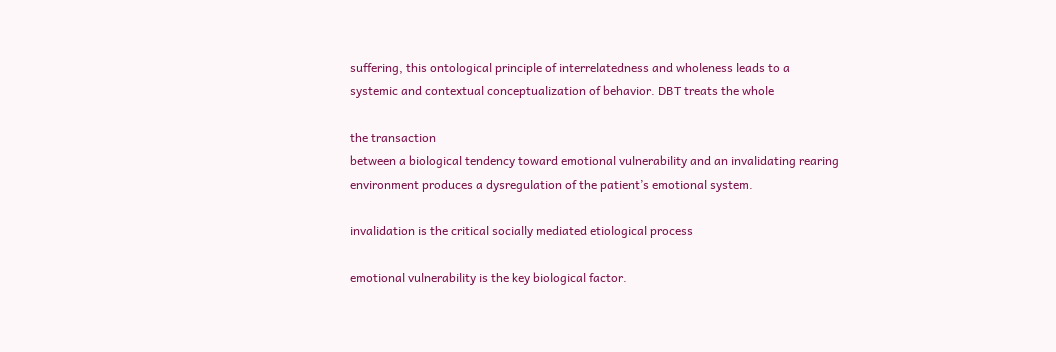suffering, this ontological principle of interrelatedness and wholeness leads to a
systemic and contextual conceptualization of behavior. DBT treats the whole

the transaction
between a biological tendency toward emotional vulnerability and an invalidating rearing
environment produces a dysregulation of the patient’s emotional system.

invalidation is the critical socially mediated etiological process

emotional vulnerability is the key biological factor.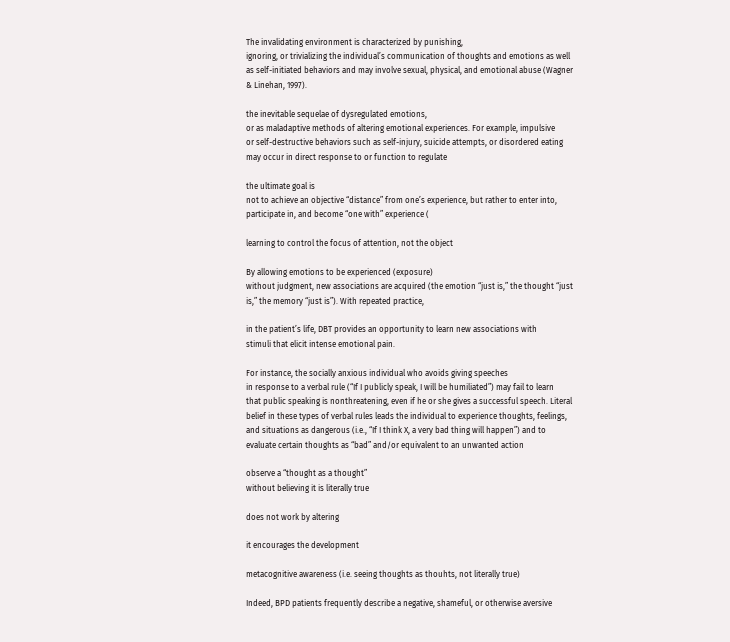The invalidating environment is characterized by punishing,
ignoring, or trivializing the individual’s communication of thoughts and emotions as well
as self-initiated behaviors and may involve sexual, physical, and emotional abuse (Wagner
& Linehan, 1997).

the inevitable sequelae of dysregulated emotions,
or as maladaptive methods of altering emotional experiences. For example, impulsive
or self-destructive behaviors such as self-injury, suicide attempts, or disordered eating
may occur in direct response to or function to regulate

the ultimate goal is
not to achieve an objective “distance” from one’s experience, but rather to enter into,
participate in, and become “one with” experience (

learning to control the focus of attention, not the object

By allowing emotions to be experienced (exposure)
without judgment, new associations are acquired (the emotion “just is,” the thought “just
is,” the memory “just is”). With repeated practice,

in the patient’s life, DBT provides an opportunity to learn new associations with
stimuli that elicit intense emotional pain.

For instance, the socially anxious individual who avoids giving speeches
in response to a verbal rule (“If I publicly speak, I will be humiliated”) may fail to learn
that public speaking is nonthreatening, even if he or she gives a successful speech. Literal
belief in these types of verbal rules leads the individual to experience thoughts, feelings,
and situations as dangerous (i.e., “If I think X, a very bad thing will happen”) and to
evaluate certain thoughts as “bad” and/or equivalent to an unwanted action

observe a “thought as a thought”
without believing it is literally true

does not work by altering

it encourages the development

metacognitive awareness (i.e. seeing thoughts as thouhts, not literally true)

Indeed, BPD patients frequently describe a negative, shameful, or otherwise aversive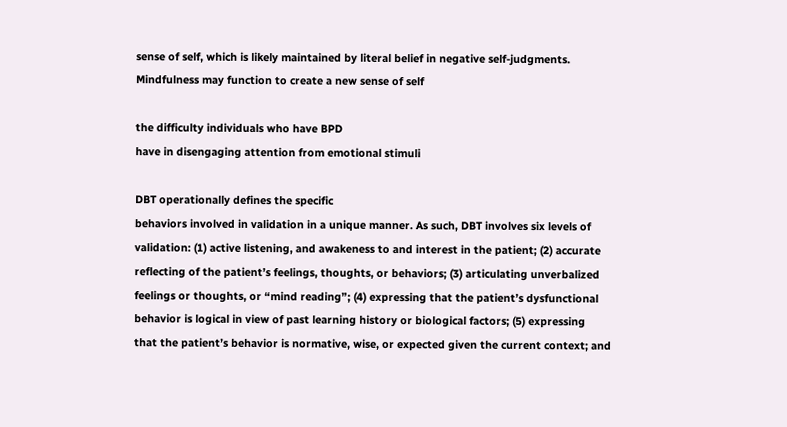sense of self, which is likely maintained by literal belief in negative self-judgments.
Mindfulness may function to create a new sense of self

the difficulty individuals who have BPD
have in disengaging attention from emotional stimuli

DBT operationally defines the specific
behaviors involved in validation in a unique manner. As such, DBT involves six levels of
validation: (1) active listening, and awakeness to and interest in the patient; (2) accurate
reflecting of the patient’s feelings, thoughts, or behaviors; (3) articulating unverbalized
feelings or thoughts, or “mind reading”; (4) expressing that the patient’s dysfunctional
behavior is logical in view of past learning history or biological factors; (5) expressing
that the patient’s behavior is normative, wise, or expected given the current context; and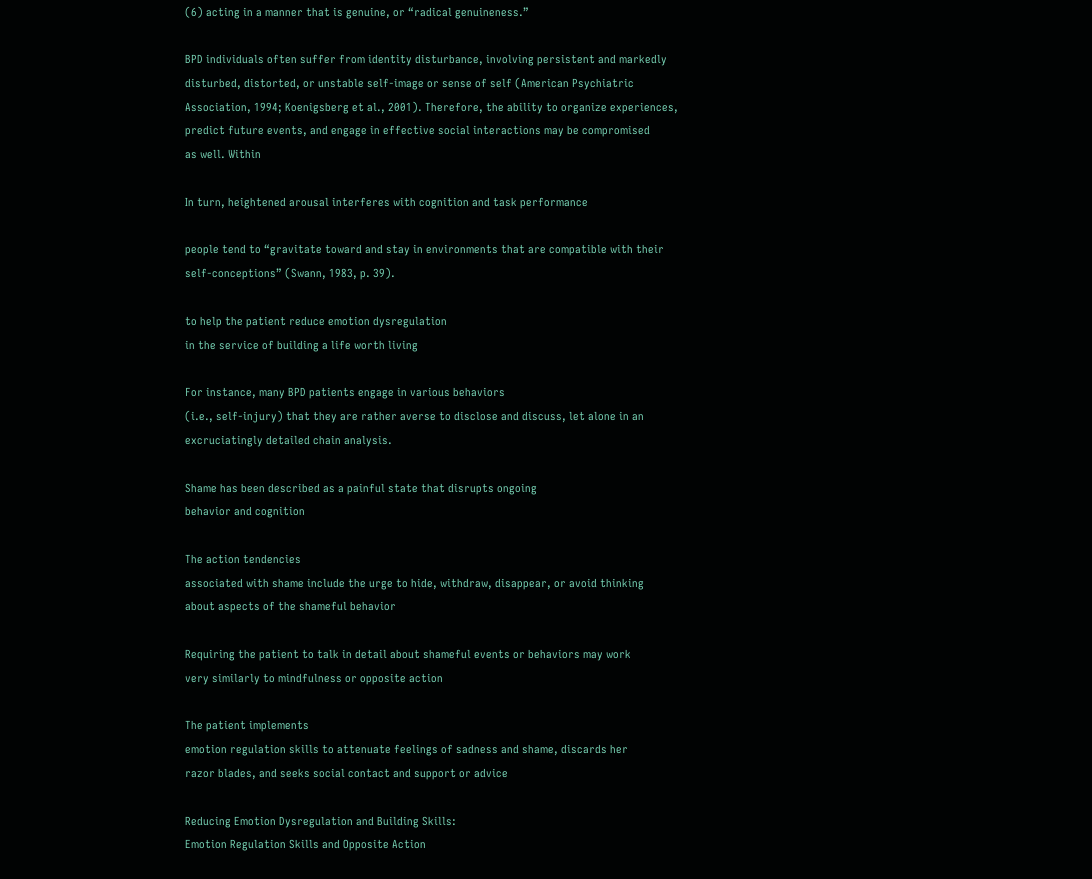(6) acting in a manner that is genuine, or “radical genuineness.”

BPD individuals often suffer from identity disturbance, involving persistent and markedly
disturbed, distorted, or unstable self-image or sense of self (American Psychiatric
Association, 1994; Koenigsberg et al., 2001). Therefore, the ability to organize experiences,
predict future events, and engage in effective social interactions may be compromised
as well. Within

In turn, heightened arousal interferes with cognition and task performance

people tend to “gravitate toward and stay in environments that are compatible with their
self-conceptions” (Swann, 1983, p. 39).

to help the patient reduce emotion dysregulation
in the service of building a life worth living

For instance, many BPD patients engage in various behaviors
(i.e., self-injury) that they are rather averse to disclose and discuss, let alone in an
excruciatingly detailed chain analysis.

Shame has been described as a painful state that disrupts ongoing
behavior and cognition

The action tendencies
associated with shame include the urge to hide, withdraw, disappear, or avoid thinking
about aspects of the shameful behavior

Requiring the patient to talk in detail about shameful events or behaviors may work
very similarly to mindfulness or opposite action

The patient implements
emotion regulation skills to attenuate feelings of sadness and shame, discards her
razor blades, and seeks social contact and support or advice

Reducing Emotion Dysregulation and Building Skills:
Emotion Regulation Skills and Opposite Action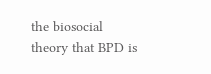the biosocial theory that BPD is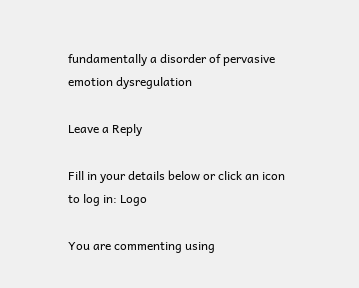fundamentally a disorder of pervasive emotion dysregulation

Leave a Reply

Fill in your details below or click an icon to log in: Logo

You are commenting using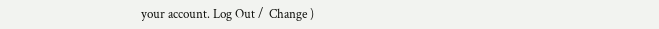your account. Log Out /  Change )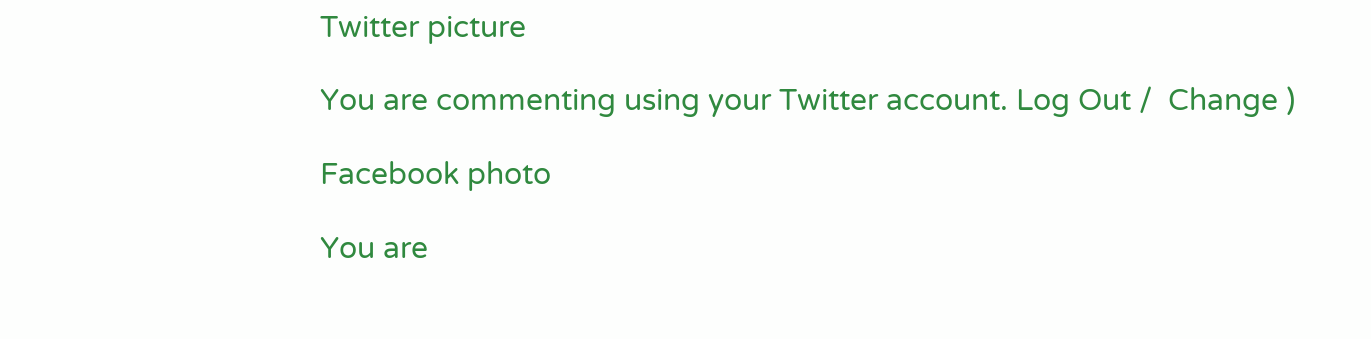Twitter picture

You are commenting using your Twitter account. Log Out /  Change )

Facebook photo

You are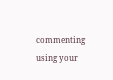commenting using your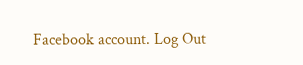Facebook account. Log Out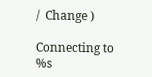/  Change )

Connecting to %s